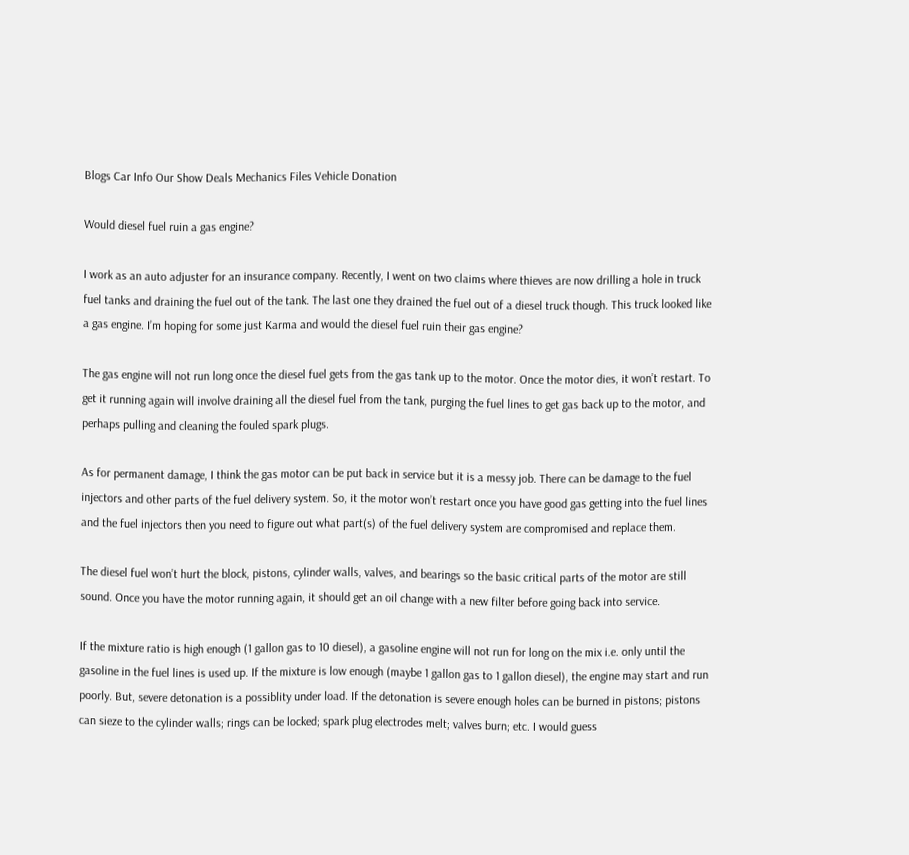Blogs Car Info Our Show Deals Mechanics Files Vehicle Donation

Would diesel fuel ruin a gas engine?

I work as an auto adjuster for an insurance company. Recently, I went on two claims where thieves are now drilling a hole in truck fuel tanks and draining the fuel out of the tank. The last one they drained the fuel out of a diesel truck though. This truck looked like a gas engine. I’m hoping for some just Karma and would the diesel fuel ruin their gas engine?

The gas engine will not run long once the diesel fuel gets from the gas tank up to the motor. Once the motor dies, it won’t restart. To get it running again will involve draining all the diesel fuel from the tank, purging the fuel lines to get gas back up to the motor, and perhaps pulling and cleaning the fouled spark plugs.

As for permanent damage, I think the gas motor can be put back in service but it is a messy job. There can be damage to the fuel injectors and other parts of the fuel delivery system. So, it the motor won’t restart once you have good gas getting into the fuel lines and the fuel injectors then you need to figure out what part(s) of the fuel delivery system are compromised and replace them.

The diesel fuel won’t hurt the block, pistons, cylinder walls, valves, and bearings so the basic critical parts of the motor are still sound. Once you have the motor running again, it should get an oil change with a new filter before going back into service.

If the mixture ratio is high enough (1 gallon gas to 10 diesel), a gasoline engine will not run for long on the mix i.e. only until the gasoline in the fuel lines is used up. If the mixture is low enough (maybe 1 gallon gas to 1 gallon diesel), the engine may start and run poorly. But, severe detonation is a possiblity under load. If the detonation is severe enough holes can be burned in pistons; pistons can sieze to the cylinder walls; rings can be locked; spark plug electrodes melt; valves burn; etc. I would guess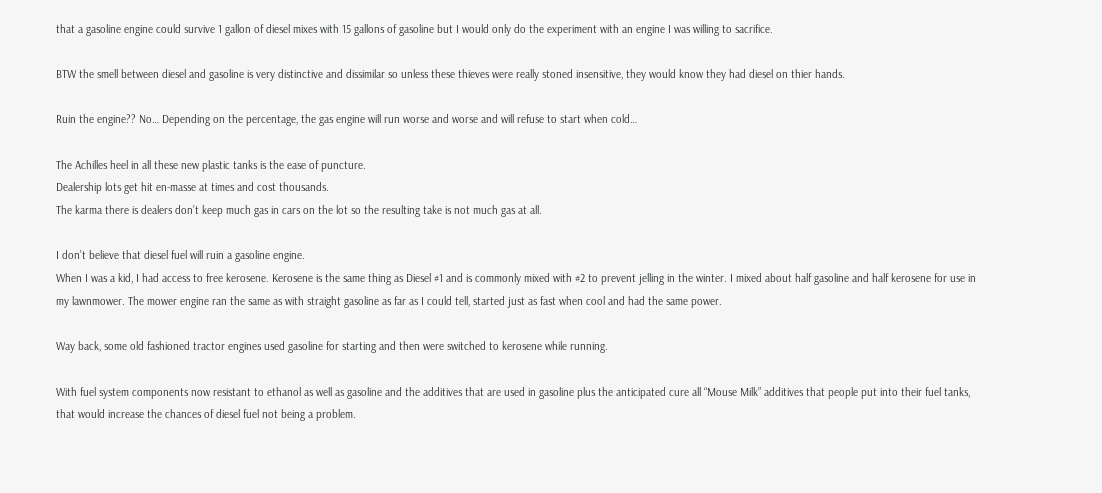that a gasoline engine could survive 1 gallon of diesel mixes with 15 gallons of gasoline but I would only do the experiment with an engine I was willing to sacrifice.

BTW the smell between diesel and gasoline is very distinctive and dissimilar so unless these thieves were really stoned insensitive, they would know they had diesel on thier hands.

Ruin the engine?? No… Depending on the percentage, the gas engine will run worse and worse and will refuse to start when cold…

The Achilles heel in all these new plastic tanks is the ease of puncture.
Dealership lots get hit en-masse at times and cost thousands.
The karma there is dealers don’t keep much gas in cars on the lot so the resulting take is not much gas at all.

I don’t believe that diesel fuel will ruin a gasoline engine.
When I was a kid, I had access to free kerosene. Kerosene is the same thing as Diesel #1 and is commonly mixed with #2 to prevent jelling in the winter. I mixed about half gasoline and half kerosene for use in my lawnmower. The mower engine ran the same as with straight gasoline as far as I could tell, started just as fast when cool and had the same power.

Way back, some old fashioned tractor engines used gasoline for starting and then were switched to kerosene while running.

With fuel system components now resistant to ethanol as well as gasoline and the additives that are used in gasoline plus the anticipated cure all “Mouse Milk” additives that people put into their fuel tanks, that would increase the chances of diesel fuel not being a problem.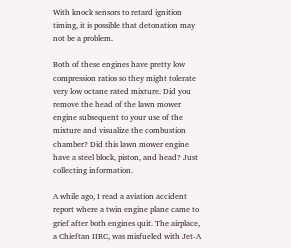With knock sensors to retard ignition timing, it is possible that detonation may not be a problem.

Both of these engines have pretty low compression ratios so they might tolerate very low octane rated mixture. Did you remove the head of the lawn mower engine subsequent to your use of the mixture and visualize the combustion chamber? Did this lawn mower engine have a steel block, piston, and head? Just collecting information.

A while ago, I read a aviation accident report where a twin engine plane came to grief after both engines quit. The airplace, a Chieftan IIRC, was misfueled with Jet-A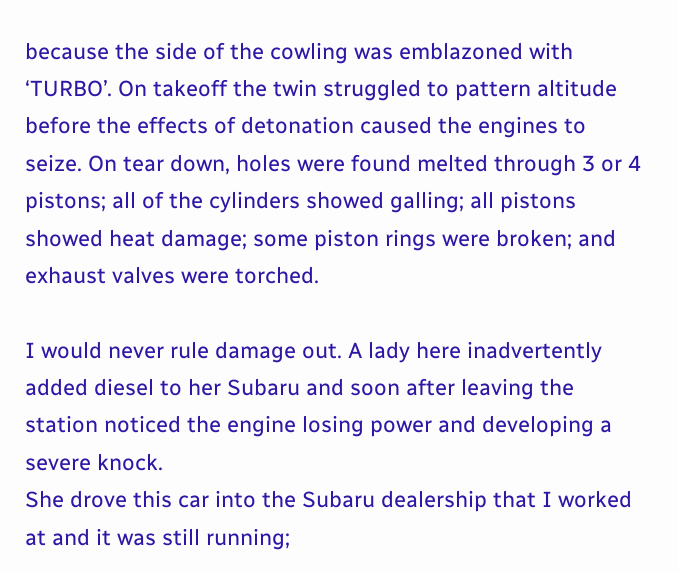because the side of the cowling was emblazoned with ‘TURBO’. On takeoff the twin struggled to pattern altitude before the effects of detonation caused the engines to seize. On tear down, holes were found melted through 3 or 4 pistons; all of the cylinders showed galling; all pistons showed heat damage; some piston rings were broken; and exhaust valves were torched.

I would never rule damage out. A lady here inadvertently added diesel to her Subaru and soon after leaving the station noticed the engine losing power and developing a severe knock.
She drove this car into the Subaru dealership that I worked at and it was still running;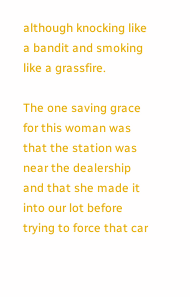although knocking like a bandit and smoking like a grassfire.

The one saving grace for this woman was that the station was near the dealership and that she made it into our lot before trying to force that car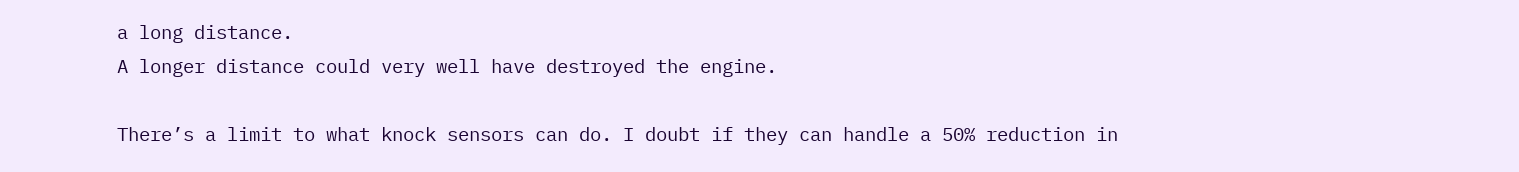a long distance.
A longer distance could very well have destroyed the engine.

There’s a limit to what knock sensors can do. I doubt if they can handle a 50% reduction in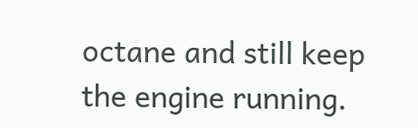octane and still keep the engine running.